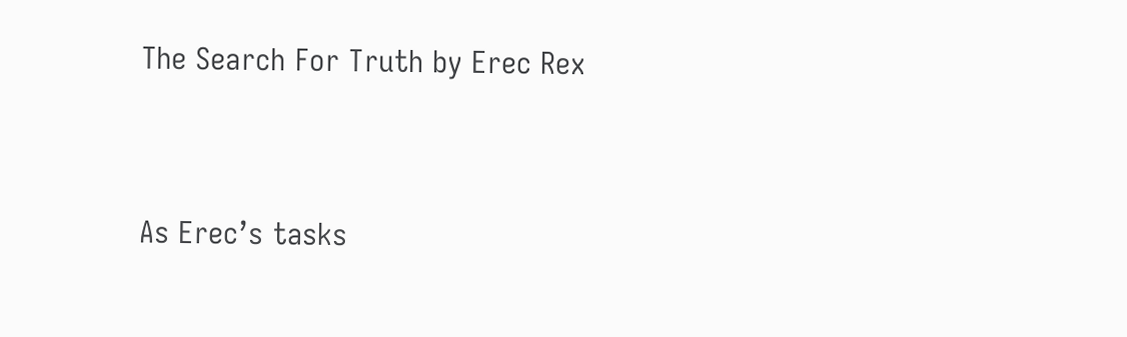The Search For Truth by Erec Rex


As Erec’s tasks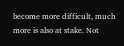become more difficult, much more is also at stake. Not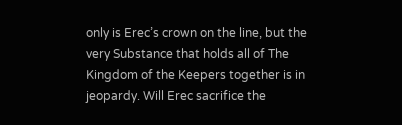only is Erec’s crown on the line, but the very Substance that holds all of The Kingdom of the Keepers together is in jeopardy. Will Erec sacrifice the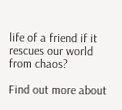life of a friend if it rescues our world from chaos?

Find out more about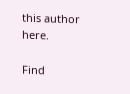this author here.

Find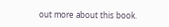out more about this book.